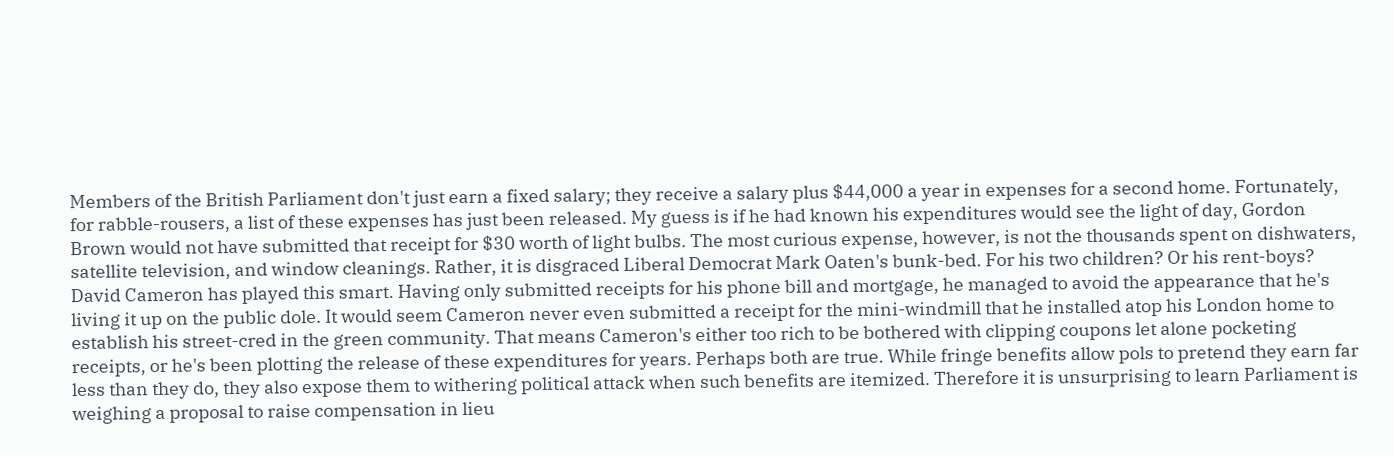Members of the British Parliament don't just earn a fixed salary; they receive a salary plus $44,000 a year in expenses for a second home. Fortunately, for rabble-rousers, a list of these expenses has just been released. My guess is if he had known his expenditures would see the light of day, Gordon Brown would not have submitted that receipt for $30 worth of light bulbs. The most curious expense, however, is not the thousands spent on dishwaters, satellite television, and window cleanings. Rather, it is disgraced Liberal Democrat Mark Oaten's bunk-bed. For his two children? Or his rent-boys? David Cameron has played this smart. Having only submitted receipts for his phone bill and mortgage, he managed to avoid the appearance that he's living it up on the public dole. It would seem Cameron never even submitted a receipt for the mini-windmill that he installed atop his London home to establish his street-cred in the green community. That means Cameron's either too rich to be bothered with clipping coupons let alone pocketing receipts, or he's been plotting the release of these expenditures for years. Perhaps both are true. While fringe benefits allow pols to pretend they earn far less than they do, they also expose them to withering political attack when such benefits are itemized. Therefore it is unsurprising to learn Parliament is weighing a proposal to raise compensation in lieu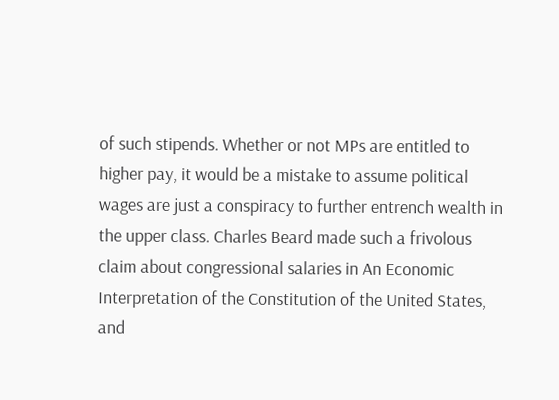of such stipends. Whether or not MPs are entitled to higher pay, it would be a mistake to assume political wages are just a conspiracy to further entrench wealth in the upper class. Charles Beard made such a frivolous claim about congressional salaries in An Economic Interpretation of the Constitution of the United States, and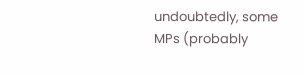undoubtedly, some MPs (probably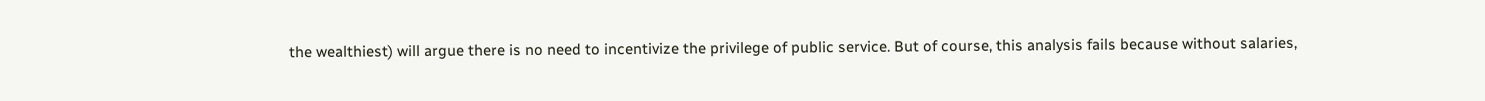the wealthiest) will argue there is no need to incentivize the privilege of public service. But of course, this analysis fails because without salaries,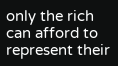only the rich can afford to represent their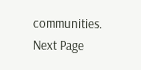communities.
Next Page